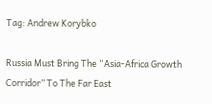Tag: Andrew Korybko

Russia Must Bring The “Asia-Africa Growth Corridor” To The Far East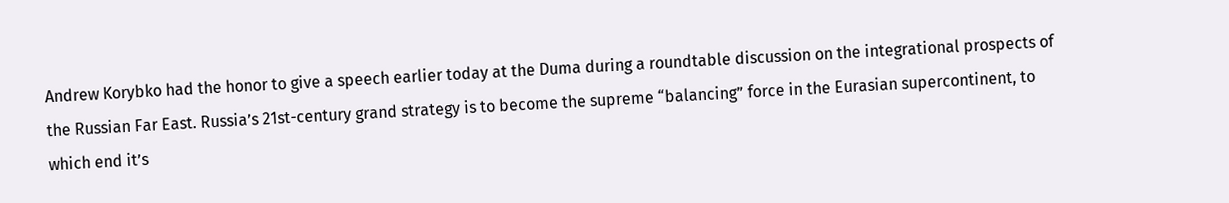Andrew Korybko had the honor to give a speech earlier today at the Duma during a roundtable discussion on the integrational prospects of the Russian Far East. Russia’s 21st-century grand strategy is to become the supreme “balancing” force in the Eurasian supercontinent, to which end it’s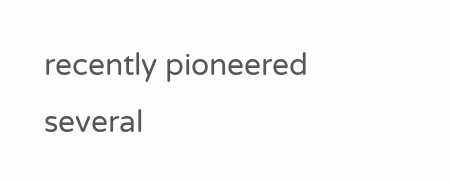recently pioneered several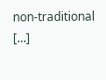non-traditional […]